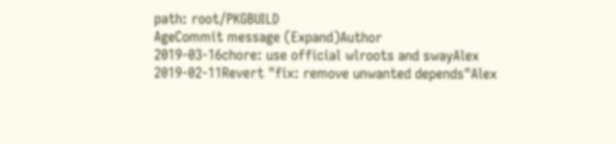path: root/PKGBUILD
AgeCommit message (Expand)Author
2019-03-16chore: use official wlroots and swayAlex
2019-02-11Revert "fix: remove unwanted depends"Alex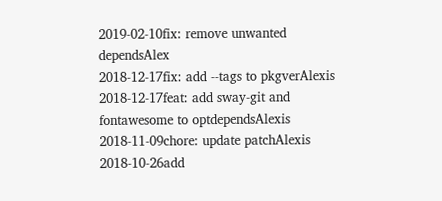2019-02-10fix: remove unwanted dependsAlex
2018-12-17fix: add --tags to pkgverAlexis
2018-12-17feat: add sway-git and fontawesome to optdependsAlexis
2018-11-09chore: update patchAlexis
2018-10-26add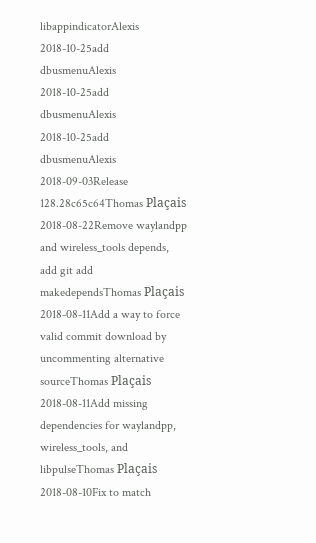libappindicatorAlexis
2018-10-25add dbusmenuAlexis
2018-10-25add dbusmenuAlexis
2018-10-25add dbusmenuAlexis
2018-09-03Release 128.28c65c64Thomas Plaçais
2018-08-22Remove waylandpp and wireless_tools depends, add git add makedependsThomas Plaçais
2018-08-11Add a way to force valid commit download by uncommenting alternative sourceThomas Plaçais
2018-08-11Add missing dependencies for waylandpp, wireless_tools, and libpulseThomas Plaçais
2018-08-10Fix to match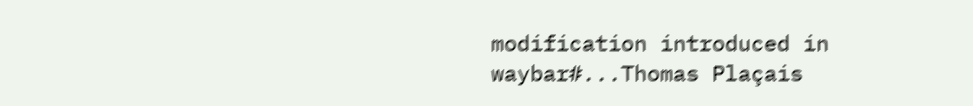modification introduced in waybar#...Thomas Plaçais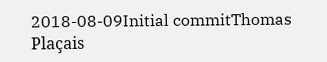2018-08-09Initial commitThomas Plaçais